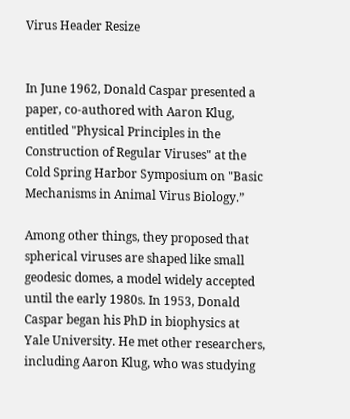Virus Header Resize


In June 1962, Donald Caspar presented a paper, co-authored with Aaron Klug, entitled "Physical Principles in the Construction of Regular Viruses" at the Cold Spring Harbor Symposium on "Basic Mechanisms in Animal Virus Biology.”

Among other things, they proposed that spherical viruses are shaped like small geodesic domes, a model widely accepted until the early 1980s. In 1953, Donald Caspar began his PhD in biophysics at Yale University. He met other researchers, including Aaron Klug, who was studying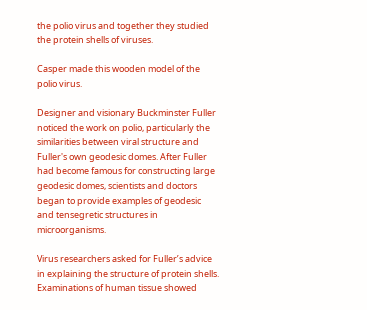the polio virus and together they studied the protein shells of viruses.

Casper made this wooden model of the polio virus.

Designer and visionary Buckminster Fuller noticed the work on polio, particularly the similarities between viral structure and Fuller's own geodesic domes. After Fuller had become famous for constructing large geodesic domes, scientists and doctors began to provide examples of geodesic and tensegretic structures in microorganisms.

Virus researchers asked for Fuller’s advice in explaining the structure of protein shells. Examinations of human tissue showed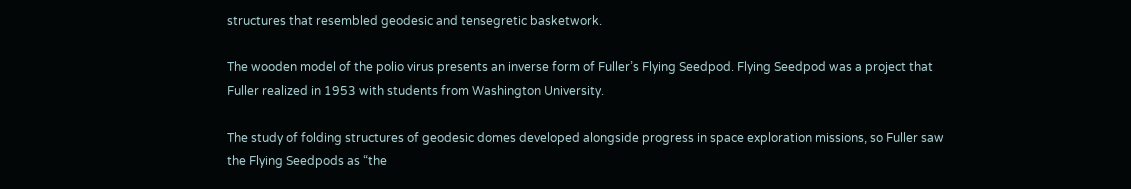structures that resembled geodesic and tensegretic basketwork.

The wooden model of the polio virus presents an inverse form of Fuller’s Flying Seedpod. Flying Seedpod was a project that Fuller realized in 1953 with students from Washington University.

The study of folding structures of geodesic domes developed alongside progress in space exploration missions, so Fuller saw the Flying Seedpods as “the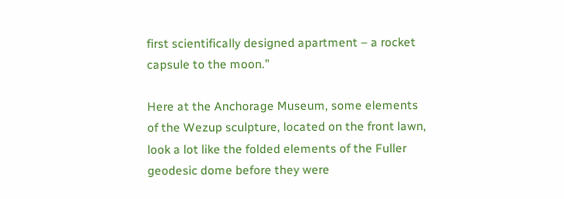first scientifically designed apartment – a rocket capsule to the moon.”

Here at the Anchorage Museum, some elements of the Wezup sculpture, located on the front lawn, look a lot like the folded elements of the Fuller geodesic dome before they were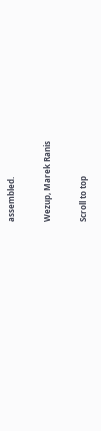assembled.

Wezup, Marek Ranis

Scroll to top